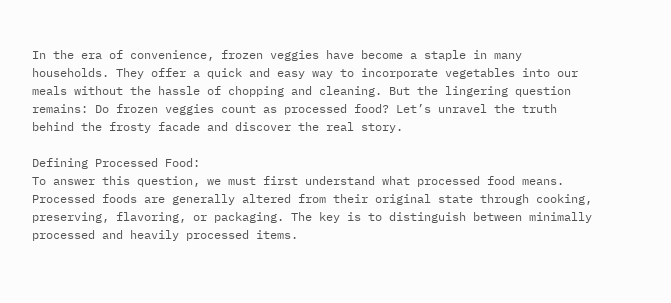In the era of convenience, frozen veggies have become a staple in many households. They offer a quick and easy way to incorporate vegetables into our meals without the hassle of chopping and cleaning. But the lingering question remains: Do frozen veggies count as processed food? Let’s unravel the truth behind the frosty facade and discover the real story.

Defining Processed Food:
To answer this question, we must first understand what processed food means. Processed foods are generally altered from their original state through cooking, preserving, flavoring, or packaging. The key is to distinguish between minimally processed and heavily processed items.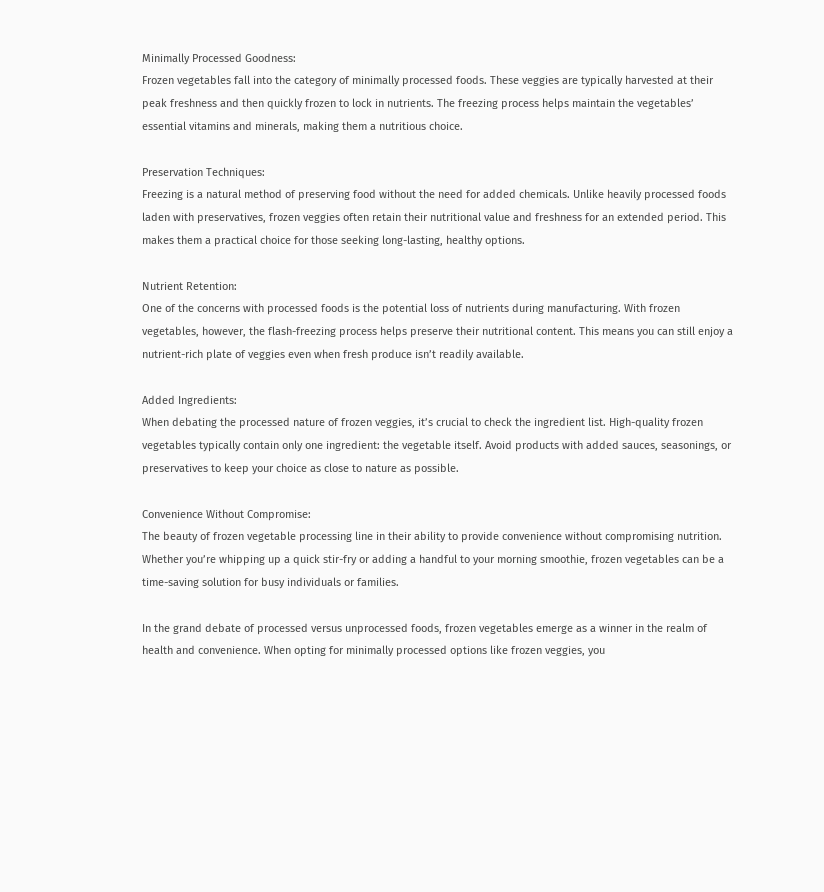Minimally Processed Goodness:
Frozen vegetables fall into the category of minimally processed foods. These veggies are typically harvested at their peak freshness and then quickly frozen to lock in nutrients. The freezing process helps maintain the vegetables’ essential vitamins and minerals, making them a nutritious choice.

Preservation Techniques:
Freezing is a natural method of preserving food without the need for added chemicals. Unlike heavily processed foods laden with preservatives, frozen veggies often retain their nutritional value and freshness for an extended period. This makes them a practical choice for those seeking long-lasting, healthy options.

Nutrient Retention:
One of the concerns with processed foods is the potential loss of nutrients during manufacturing. With frozen vegetables, however, the flash-freezing process helps preserve their nutritional content. This means you can still enjoy a nutrient-rich plate of veggies even when fresh produce isn’t readily available.

Added Ingredients:
When debating the processed nature of frozen veggies, it’s crucial to check the ingredient list. High-quality frozen vegetables typically contain only one ingredient: the vegetable itself. Avoid products with added sauces, seasonings, or preservatives to keep your choice as close to nature as possible.

Convenience Without Compromise:
The beauty of frozen vegetable processing line in their ability to provide convenience without compromising nutrition. Whether you’re whipping up a quick stir-fry or adding a handful to your morning smoothie, frozen vegetables can be a time-saving solution for busy individuals or families.

In the grand debate of processed versus unprocessed foods, frozen vegetables emerge as a winner in the realm of health and convenience. When opting for minimally processed options like frozen veggies, you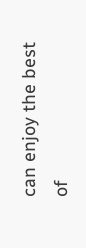can enjoy the best of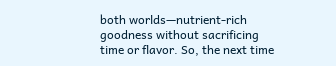both worlds—nutrient-rich goodness without sacrificing time or flavor. So, the next time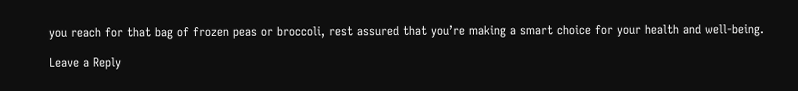you reach for that bag of frozen peas or broccoli, rest assured that you’re making a smart choice for your health and well-being.

Leave a Reply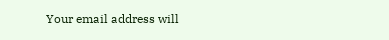Your email address will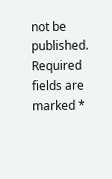not be published. Required fields are marked *